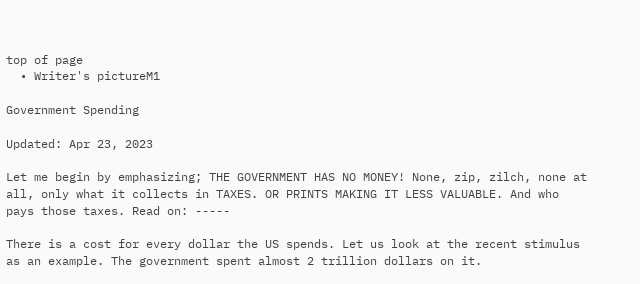top of page
  • Writer's pictureM1

Government Spending

Updated: Apr 23, 2023

Let me begin by emphasizing; THE GOVERNMENT HAS NO MONEY! None, zip, zilch, none at all, only what it collects in TAXES. OR PRINTS MAKING IT LESS VALUABLE. And who pays those taxes. Read on: -----

There is a cost for every dollar the US spends. Let us look at the recent stimulus as an example. The government spent almost 2 trillion dollars on it.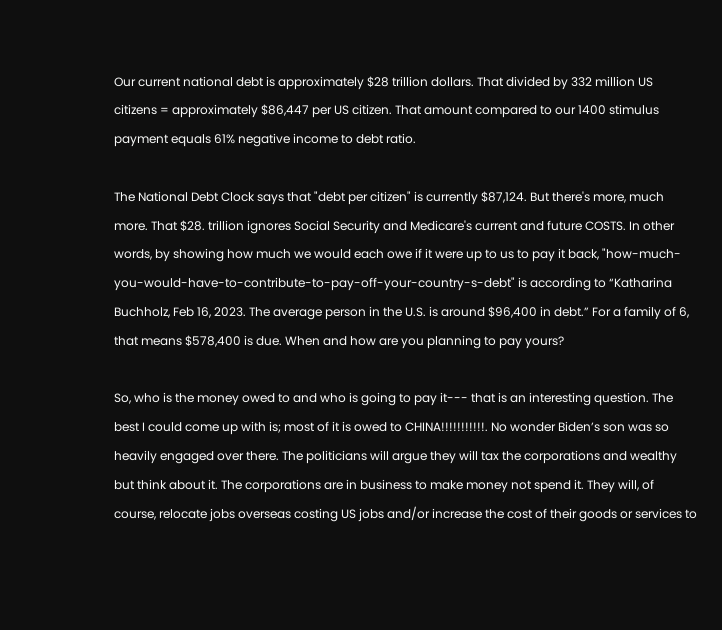Our current national debt is approximately $28 trillion dollars. That divided by 332 million US citizens = approximately $86,447 per US citizen. That amount compared to our 1400 stimulus payment equals 61% negative income to debt ratio.

The National Debt Clock says that "debt per citizen" is currently $87,124. But there's more, much more. That $28. trillion ignores Social Security and Medicare's current and future COSTS. In other words, by showing how much we would each owe if it were up to us to pay it back, "how-much-you-would-have-to-contribute-to-pay-off-your-country-s-debt" is according to “Katharina Buchholz, Feb 16, 2023. The average person in the U.S. is around $96,400 in debt.” For a family of 6, that means $578,400 is due. When and how are you planning to pay yours?

So, who is the money owed to and who is going to pay it--- that is an interesting question. The best I could come up with is; most of it is owed to CHINA!!!!!!!!!!!. No wonder Biden’s son was so heavily engaged over there. The politicians will argue they will tax the corporations and wealthy but think about it. The corporations are in business to make money not spend it. They will, of course, relocate jobs overseas costing US jobs and/or increase the cost of their goods or services to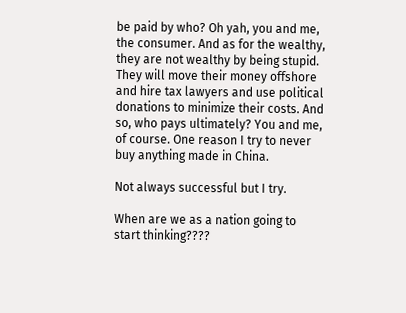be paid by who? Oh yah, you and me, the consumer. And as for the wealthy, they are not wealthy by being stupid. They will move their money offshore and hire tax lawyers and use political donations to minimize their costs. And so, who pays ultimately? You and me, of course. One reason I try to never buy anything made in China.

Not always successful but I try.

When are we as a nation going to start thinking????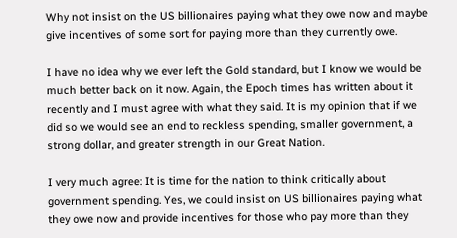Why not insist on the US billionaires paying what they owe now and maybe give incentives of some sort for paying more than they currently owe.

I have no idea why we ever left the Gold standard, but I know we would be much better back on it now. Again, the Epoch times has written about it recently and I must agree with what they said. It is my opinion that if we did so we would see an end to reckless spending, smaller government, a strong dollar, and greater strength in our Great Nation.

I very much agree: It is time for the nation to think critically about government spending. Yes, we could insist on US billionaires paying what they owe now and provide incentives for those who pay more than they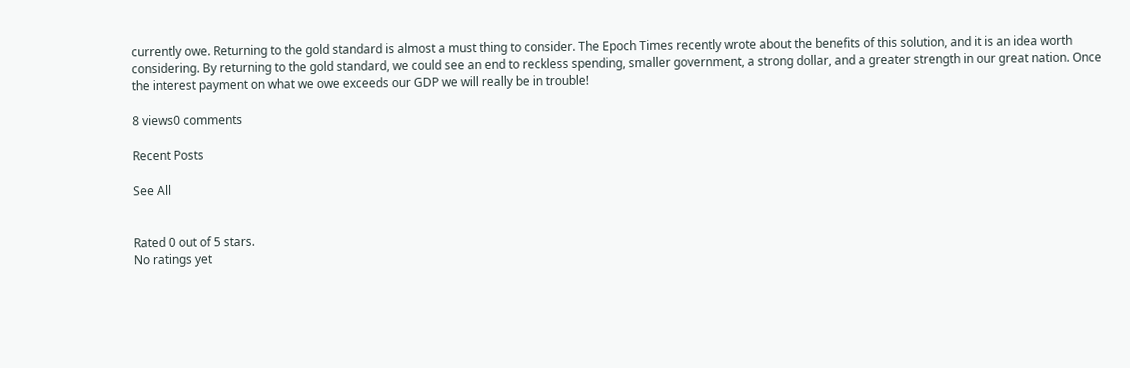currently owe. Returning to the gold standard is almost a must thing to consider. The Epoch Times recently wrote about the benefits of this solution, and it is an idea worth considering. By returning to the gold standard, we could see an end to reckless spending, smaller government, a strong dollar, and a greater strength in our great nation. Once the interest payment on what we owe exceeds our GDP we will really be in trouble!

8 views0 comments

Recent Posts

See All


Rated 0 out of 5 stars.
No ratings yet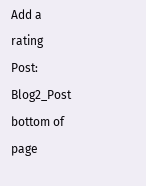Add a rating
Post: Blog2_Post
bottom of page